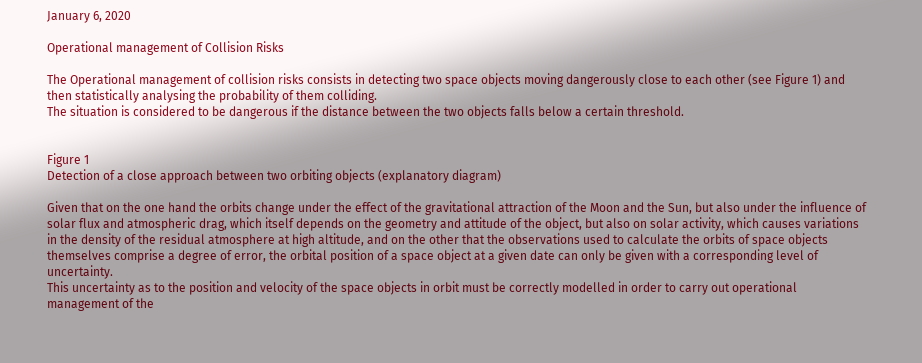January 6, 2020

Operational management of Collision Risks

The Operational management of collision risks consists in detecting two space objects moving dangerously close to each other (see Figure 1) and then statistically analysing the probability of them colliding.
The situation is considered to be dangerous if the distance between the two objects falls below a certain threshold.


Figure 1
Detection of a close approach between two orbiting objects (explanatory diagram)

Given that on the one hand the orbits change under the effect of the gravitational attraction of the Moon and the Sun, but also under the influence of solar flux and atmospheric drag, which itself depends on the geometry and attitude of the object, but also on solar activity, which causes variations in the density of the residual atmosphere at high altitude, and on the other that the observations used to calculate the orbits of space objects themselves comprise a degree of error, the orbital position of a space object at a given date can only be given with a corresponding level of uncertainty.
This uncertainty as to the position and velocity of the space objects in orbit must be correctly modelled in order to carry out operational management of the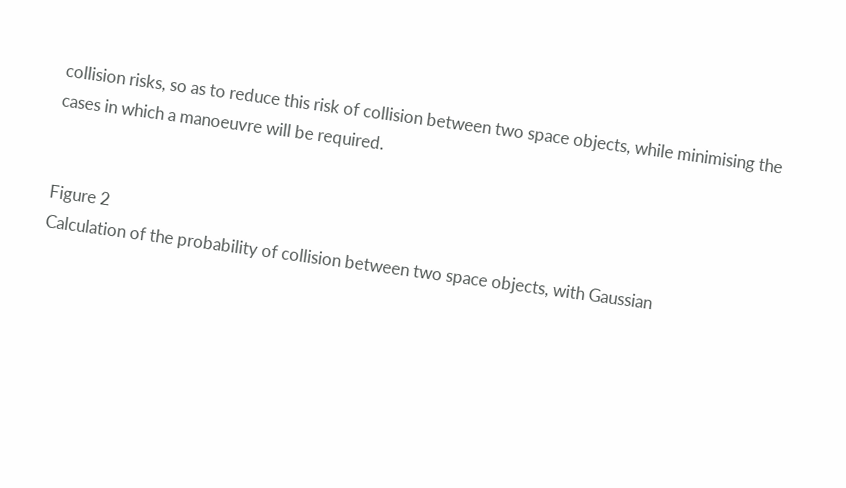collision risks, so as to reduce this risk of collision between two space objects, while minimising the cases in which a manoeuvre will be required.


Figure 2
Calculation of the probability of collision between two space objects, with Gaussian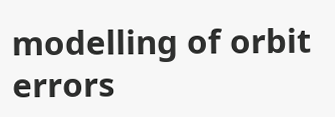modelling of orbit errors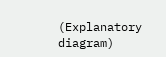(Explanatory diagram)